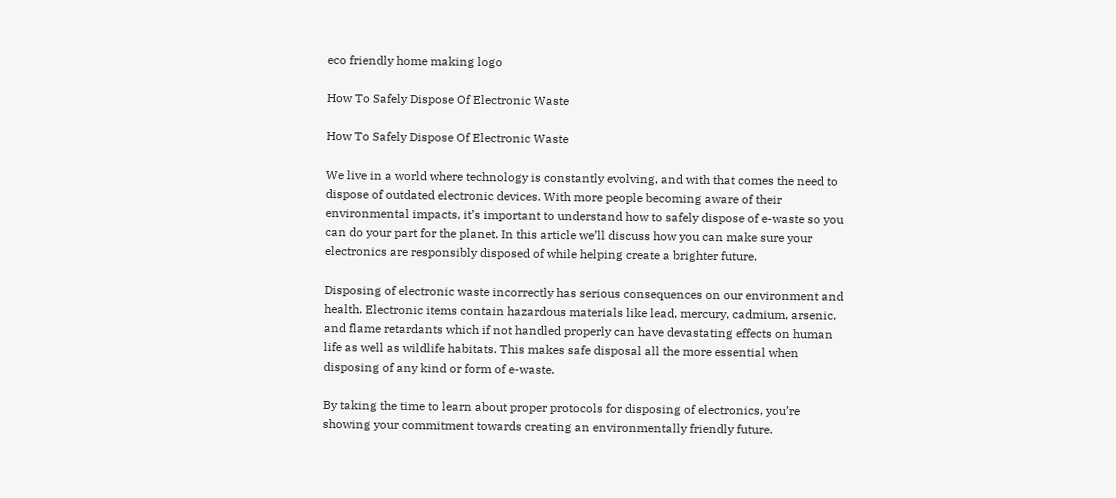eco friendly home making logo

How To Safely Dispose Of Electronic Waste

How To Safely Dispose Of Electronic Waste

We live in a world where technology is constantly evolving, and with that comes the need to dispose of outdated electronic devices. With more people becoming aware of their environmental impacts, it’s important to understand how to safely dispose of e-waste so you can do your part for the planet. In this article we’ll discuss how you can make sure your electronics are responsibly disposed of while helping create a brighter future.

Disposing of electronic waste incorrectly has serious consequences on our environment and health. Electronic items contain hazardous materials like lead, mercury, cadmium, arsenic, and flame retardants which if not handled properly can have devastating effects on human life as well as wildlife habitats. This makes safe disposal all the more essential when disposing of any kind or form of e-waste.

By taking the time to learn about proper protocols for disposing of electronics, you’re showing your commitment towards creating an environmentally friendly future.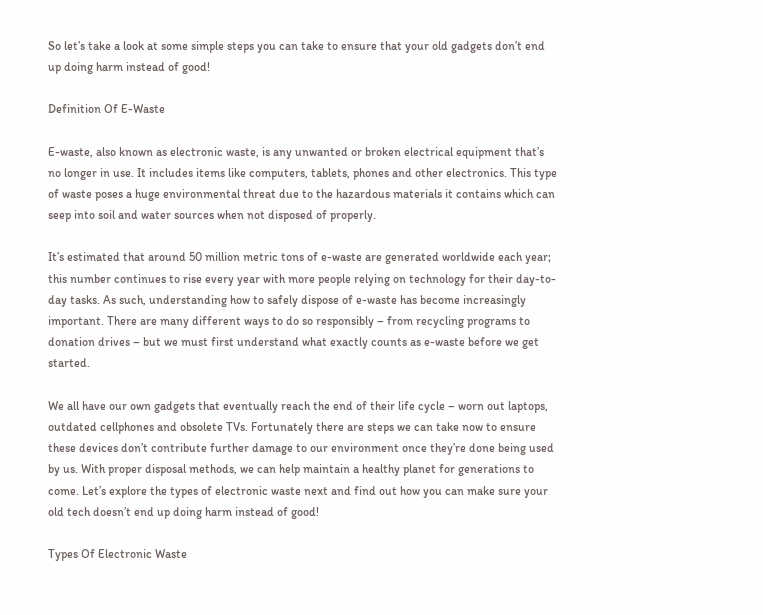So let’s take a look at some simple steps you can take to ensure that your old gadgets don’t end up doing harm instead of good!

Definition Of E-Waste

E-waste, also known as electronic waste, is any unwanted or broken electrical equipment that’s no longer in use. It includes items like computers, tablets, phones and other electronics. This type of waste poses a huge environmental threat due to the hazardous materials it contains which can seep into soil and water sources when not disposed of properly.

It’s estimated that around 50 million metric tons of e-waste are generated worldwide each year; this number continues to rise every year with more people relying on technology for their day-to-day tasks. As such, understanding how to safely dispose of e-waste has become increasingly important. There are many different ways to do so responsibly – from recycling programs to donation drives – but we must first understand what exactly counts as e-waste before we get started.

We all have our own gadgets that eventually reach the end of their life cycle – worn out laptops, outdated cellphones and obsolete TVs. Fortunately there are steps we can take now to ensure these devices don’t contribute further damage to our environment once they’re done being used by us. With proper disposal methods, we can help maintain a healthy planet for generations to come. Let’s explore the types of electronic waste next and find out how you can make sure your old tech doesn’t end up doing harm instead of good!

Types Of Electronic Waste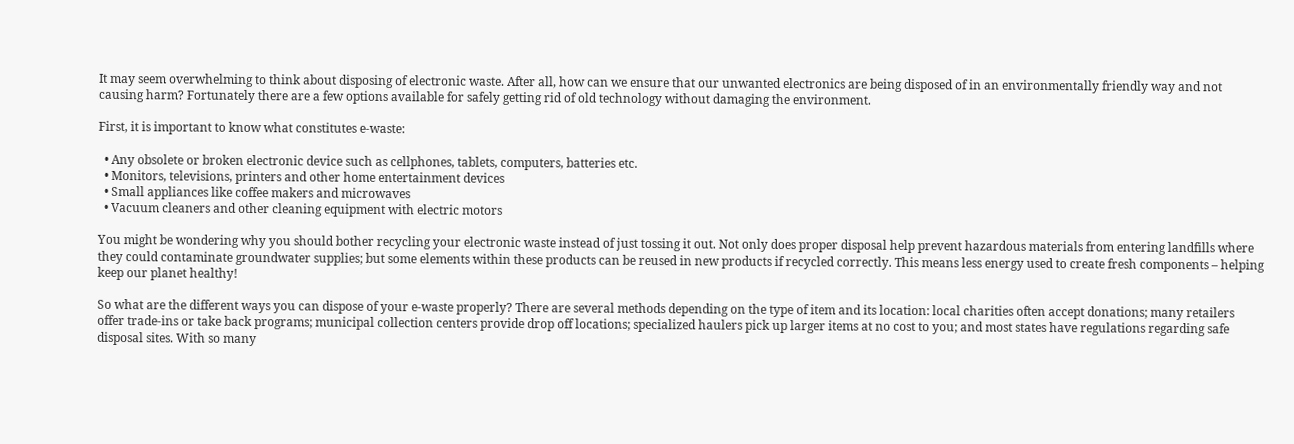It may seem overwhelming to think about disposing of electronic waste. After all, how can we ensure that our unwanted electronics are being disposed of in an environmentally friendly way and not causing harm? Fortunately there are a few options available for safely getting rid of old technology without damaging the environment.

First, it is important to know what constitutes e-waste:

  • Any obsolete or broken electronic device such as cellphones, tablets, computers, batteries etc.
  • Monitors, televisions, printers and other home entertainment devices
  • Small appliances like coffee makers and microwaves
  • Vacuum cleaners and other cleaning equipment with electric motors

You might be wondering why you should bother recycling your electronic waste instead of just tossing it out. Not only does proper disposal help prevent hazardous materials from entering landfills where they could contaminate groundwater supplies; but some elements within these products can be reused in new products if recycled correctly. This means less energy used to create fresh components – helping keep our planet healthy!

So what are the different ways you can dispose of your e-waste properly? There are several methods depending on the type of item and its location: local charities often accept donations; many retailers offer trade-ins or take back programs; municipal collection centers provide drop off locations; specialized haulers pick up larger items at no cost to you; and most states have regulations regarding safe disposal sites. With so many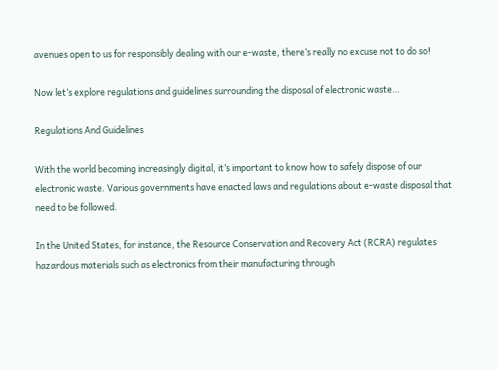avenues open to us for responsibly dealing with our e-waste, there’s really no excuse not to do so!

Now let’s explore regulations and guidelines surrounding the disposal of electronic waste…

Regulations And Guidelines

With the world becoming increasingly digital, it’s important to know how to safely dispose of our electronic waste. Various governments have enacted laws and regulations about e-waste disposal that need to be followed.

In the United States, for instance, the Resource Conservation and Recovery Act (RCRA) regulates hazardous materials such as electronics from their manufacturing through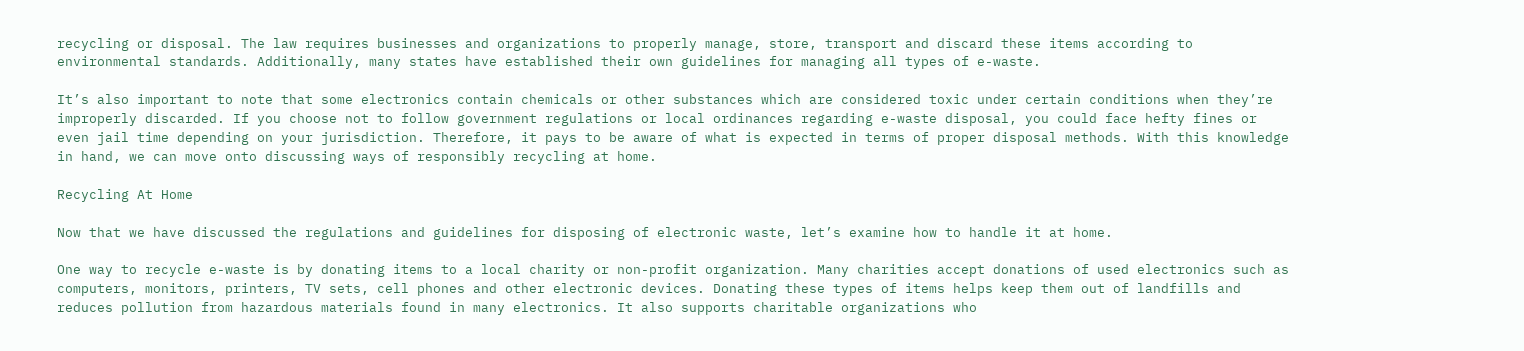recycling or disposal. The law requires businesses and organizations to properly manage, store, transport and discard these items according to environmental standards. Additionally, many states have established their own guidelines for managing all types of e-waste.

It’s also important to note that some electronics contain chemicals or other substances which are considered toxic under certain conditions when they’re improperly discarded. If you choose not to follow government regulations or local ordinances regarding e-waste disposal, you could face hefty fines or even jail time depending on your jurisdiction. Therefore, it pays to be aware of what is expected in terms of proper disposal methods. With this knowledge in hand, we can move onto discussing ways of responsibly recycling at home.

Recycling At Home

Now that we have discussed the regulations and guidelines for disposing of electronic waste, let’s examine how to handle it at home.

One way to recycle e-waste is by donating items to a local charity or non-profit organization. Many charities accept donations of used electronics such as computers, monitors, printers, TV sets, cell phones and other electronic devices. Donating these types of items helps keep them out of landfills and reduces pollution from hazardous materials found in many electronics. It also supports charitable organizations who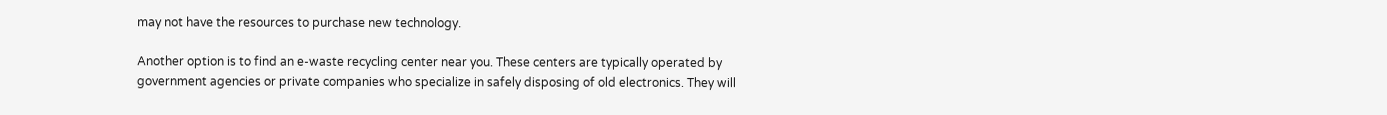may not have the resources to purchase new technology.

Another option is to find an e-waste recycling center near you. These centers are typically operated by government agencies or private companies who specialize in safely disposing of old electronics. They will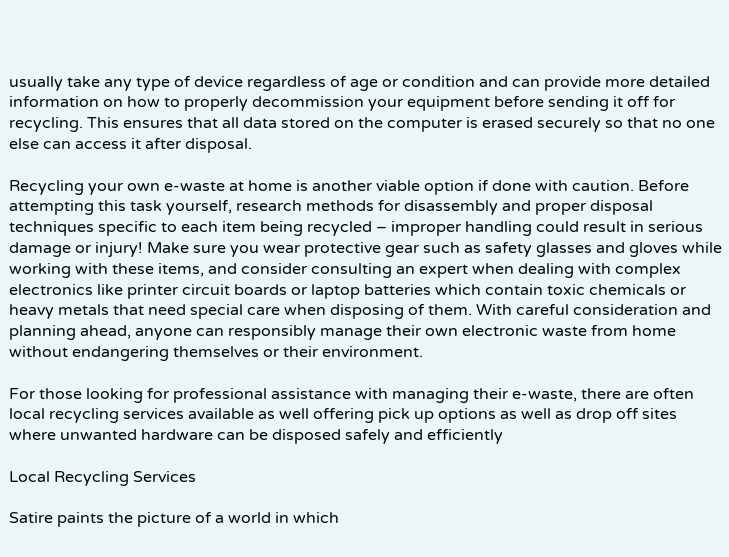usually take any type of device regardless of age or condition and can provide more detailed information on how to properly decommission your equipment before sending it off for recycling. This ensures that all data stored on the computer is erased securely so that no one else can access it after disposal.

Recycling your own e-waste at home is another viable option if done with caution. Before attempting this task yourself, research methods for disassembly and proper disposal techniques specific to each item being recycled – improper handling could result in serious damage or injury! Make sure you wear protective gear such as safety glasses and gloves while working with these items, and consider consulting an expert when dealing with complex electronics like printer circuit boards or laptop batteries which contain toxic chemicals or heavy metals that need special care when disposing of them. With careful consideration and planning ahead, anyone can responsibly manage their own electronic waste from home without endangering themselves or their environment.

For those looking for professional assistance with managing their e-waste, there are often local recycling services available as well offering pick up options as well as drop off sites where unwanted hardware can be disposed safely and efficiently

Local Recycling Services

Satire paints the picture of a world in which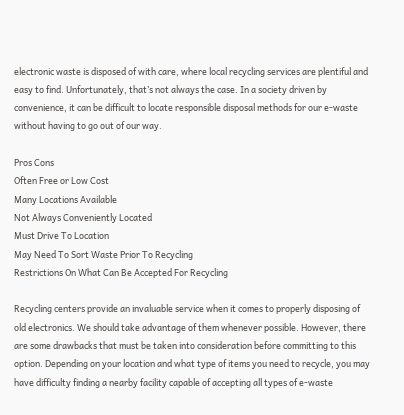electronic waste is disposed of with care, where local recycling services are plentiful and easy to find. Unfortunately, that’s not always the case. In a society driven by convenience, it can be difficult to locate responsible disposal methods for our e-waste without having to go out of our way.

Pros Cons
Often Free or Low Cost
Many Locations Available
Not Always Conveniently Located
Must Drive To Location
May Need To Sort Waste Prior To Recycling
Restrictions On What Can Be Accepted For Recycling

Recycling centers provide an invaluable service when it comes to properly disposing of old electronics. We should take advantage of them whenever possible. However, there are some drawbacks that must be taken into consideration before committing to this option. Depending on your location and what type of items you need to recycle, you may have difficulty finding a nearby facility capable of accepting all types of e-waste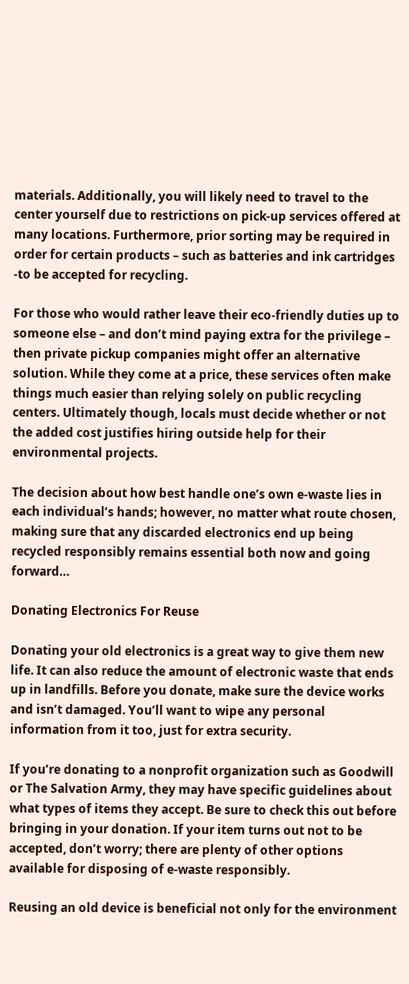materials. Additionally, you will likely need to travel to the center yourself due to restrictions on pick-up services offered at many locations. Furthermore, prior sorting may be required in order for certain products – such as batteries and ink cartridges -to be accepted for recycling.

For those who would rather leave their eco-friendly duties up to someone else – and don’t mind paying extra for the privilege – then private pickup companies might offer an alternative solution. While they come at a price, these services often make things much easier than relying solely on public recycling centers. Ultimately though, locals must decide whether or not the added cost justifies hiring outside help for their environmental projects.

The decision about how best handle one’s own e-waste lies in each individual’s hands; however, no matter what route chosen, making sure that any discarded electronics end up being recycled responsibly remains essential both now and going forward…

Donating Electronics For Reuse

Donating your old electronics is a great way to give them new life. It can also reduce the amount of electronic waste that ends up in landfills. Before you donate, make sure the device works and isn’t damaged. You’ll want to wipe any personal information from it too, just for extra security.

If you’re donating to a nonprofit organization such as Goodwill or The Salvation Army, they may have specific guidelines about what types of items they accept. Be sure to check this out before bringing in your donation. If your item turns out not to be accepted, don’t worry; there are plenty of other options available for disposing of e-waste responsibly.

Reusing an old device is beneficial not only for the environment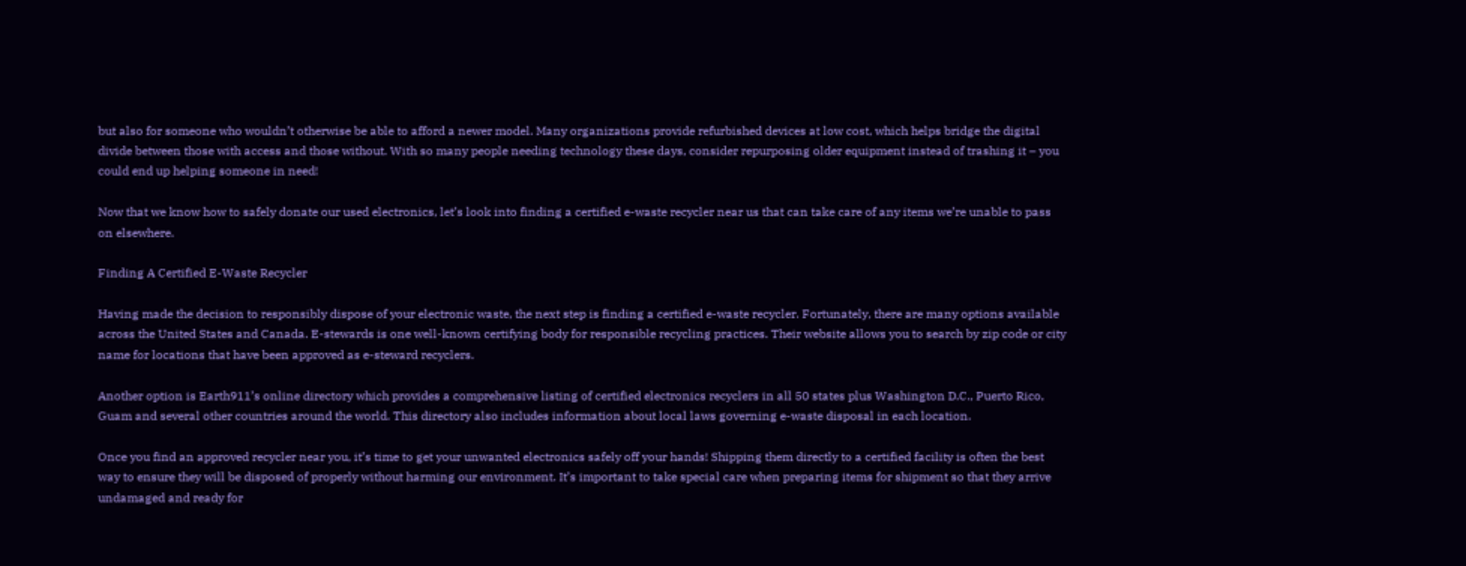but also for someone who wouldn’t otherwise be able to afford a newer model. Many organizations provide refurbished devices at low cost, which helps bridge the digital divide between those with access and those without. With so many people needing technology these days, consider repurposing older equipment instead of trashing it – you could end up helping someone in need!

Now that we know how to safely donate our used electronics, let’s look into finding a certified e-waste recycler near us that can take care of any items we’re unable to pass on elsewhere.

Finding A Certified E-Waste Recycler

Having made the decision to responsibly dispose of your electronic waste, the next step is finding a certified e-waste recycler. Fortunately, there are many options available across the United States and Canada. E-stewards is one well-known certifying body for responsible recycling practices. Their website allows you to search by zip code or city name for locations that have been approved as e-steward recyclers.

Another option is Earth911’s online directory which provides a comprehensive listing of certified electronics recyclers in all 50 states plus Washington D.C., Puerto Rico, Guam and several other countries around the world. This directory also includes information about local laws governing e-waste disposal in each location.

Once you find an approved recycler near you, it’s time to get your unwanted electronics safely off your hands! Shipping them directly to a certified facility is often the best way to ensure they will be disposed of properly without harming our environment. It’s important to take special care when preparing items for shipment so that they arrive undamaged and ready for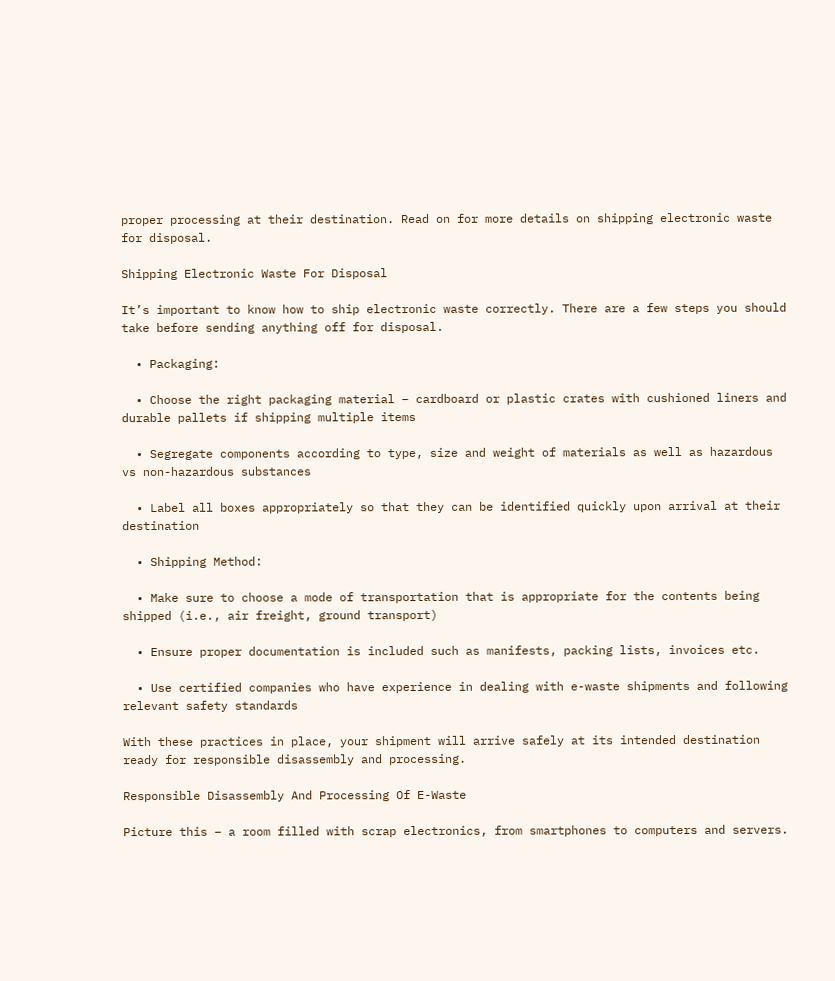proper processing at their destination. Read on for more details on shipping electronic waste for disposal.

Shipping Electronic Waste For Disposal

It’s important to know how to ship electronic waste correctly. There are a few steps you should take before sending anything off for disposal.

  • Packaging:

  • Choose the right packaging material – cardboard or plastic crates with cushioned liners and durable pallets if shipping multiple items

  • Segregate components according to type, size and weight of materials as well as hazardous vs non-hazardous substances

  • Label all boxes appropriately so that they can be identified quickly upon arrival at their destination

  • Shipping Method:

  • Make sure to choose a mode of transportation that is appropriate for the contents being shipped (i.e., air freight, ground transport)

  • Ensure proper documentation is included such as manifests, packing lists, invoices etc.

  • Use certified companies who have experience in dealing with e-waste shipments and following relevant safety standards

With these practices in place, your shipment will arrive safely at its intended destination ready for responsible disassembly and processing.

Responsible Disassembly And Processing Of E-Waste

Picture this – a room filled with scrap electronics, from smartphones to computers and servers.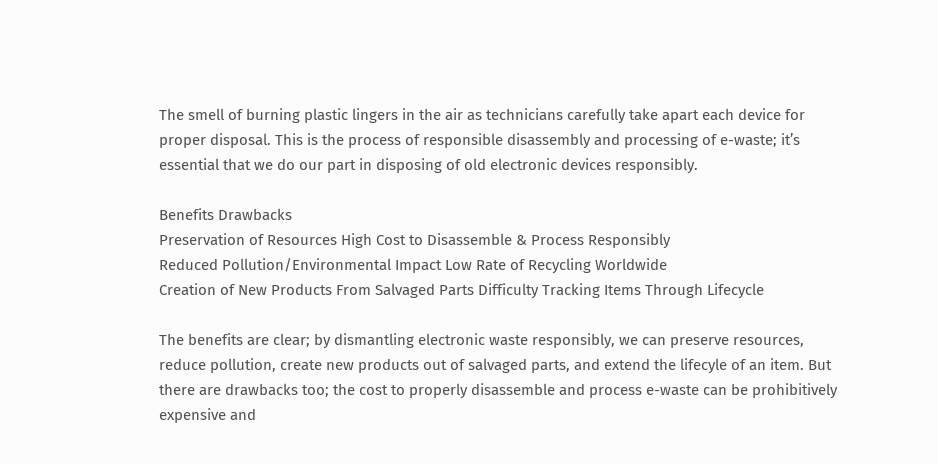The smell of burning plastic lingers in the air as technicians carefully take apart each device for proper disposal. This is the process of responsible disassembly and processing of e-waste; it’s essential that we do our part in disposing of old electronic devices responsibly.

Benefits Drawbacks
Preservation of Resources High Cost to Disassemble & Process Responsibly
Reduced Pollution/Environmental Impact Low Rate of Recycling Worldwide
Creation of New Products From Salvaged Parts Difficulty Tracking Items Through Lifecycle

The benefits are clear; by dismantling electronic waste responsibly, we can preserve resources, reduce pollution, create new products out of salvaged parts, and extend the lifecyle of an item. But there are drawbacks too; the cost to properly disassemble and process e-waste can be prohibitively expensive and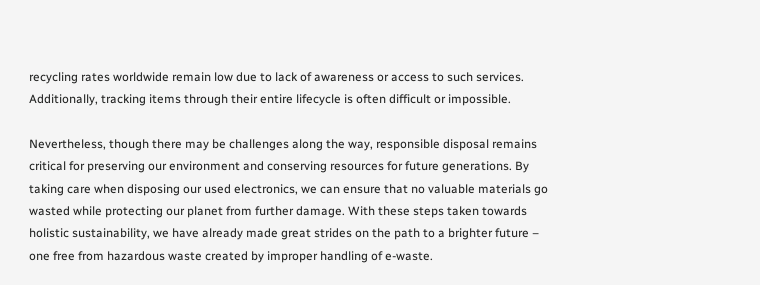recycling rates worldwide remain low due to lack of awareness or access to such services. Additionally, tracking items through their entire lifecycle is often difficult or impossible.

Nevertheless, though there may be challenges along the way, responsible disposal remains critical for preserving our environment and conserving resources for future generations. By taking care when disposing our used electronics, we can ensure that no valuable materials go wasted while protecting our planet from further damage. With these steps taken towards holistic sustainability, we have already made great strides on the path to a brighter future – one free from hazardous waste created by improper handling of e-waste.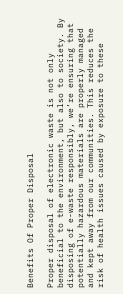Benefits Of Proper Disposal

Proper disposal of electronic waste is not only beneficial to the environment, but also to society. By disposing of e-waste responsibly, we’re ensuring that potentially hazardous materials are properly managed and kept away from our communities. This reduces the risk of health issues caused by exposure to these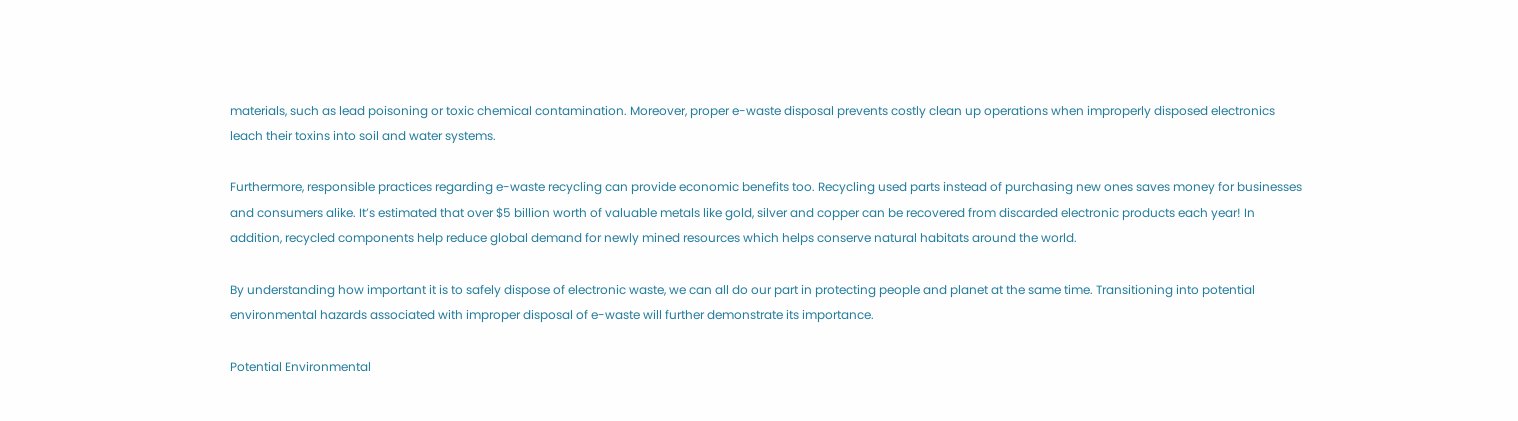materials, such as lead poisoning or toxic chemical contamination. Moreover, proper e-waste disposal prevents costly clean up operations when improperly disposed electronics leach their toxins into soil and water systems.

Furthermore, responsible practices regarding e-waste recycling can provide economic benefits too. Recycling used parts instead of purchasing new ones saves money for businesses and consumers alike. It’s estimated that over $5 billion worth of valuable metals like gold, silver and copper can be recovered from discarded electronic products each year! In addition, recycled components help reduce global demand for newly mined resources which helps conserve natural habitats around the world.

By understanding how important it is to safely dispose of electronic waste, we can all do our part in protecting people and planet at the same time. Transitioning into potential environmental hazards associated with improper disposal of e-waste will further demonstrate its importance.

Potential Environmental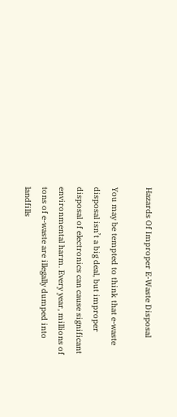Hazards Of Improper E-Waste Disposal

You may be tempted to think that e-waste disposal isn’t a big deal, but improper disposal of electronics can cause significant environmental harm. Every year, millions of tons of e-waste are illegally dumped into landfills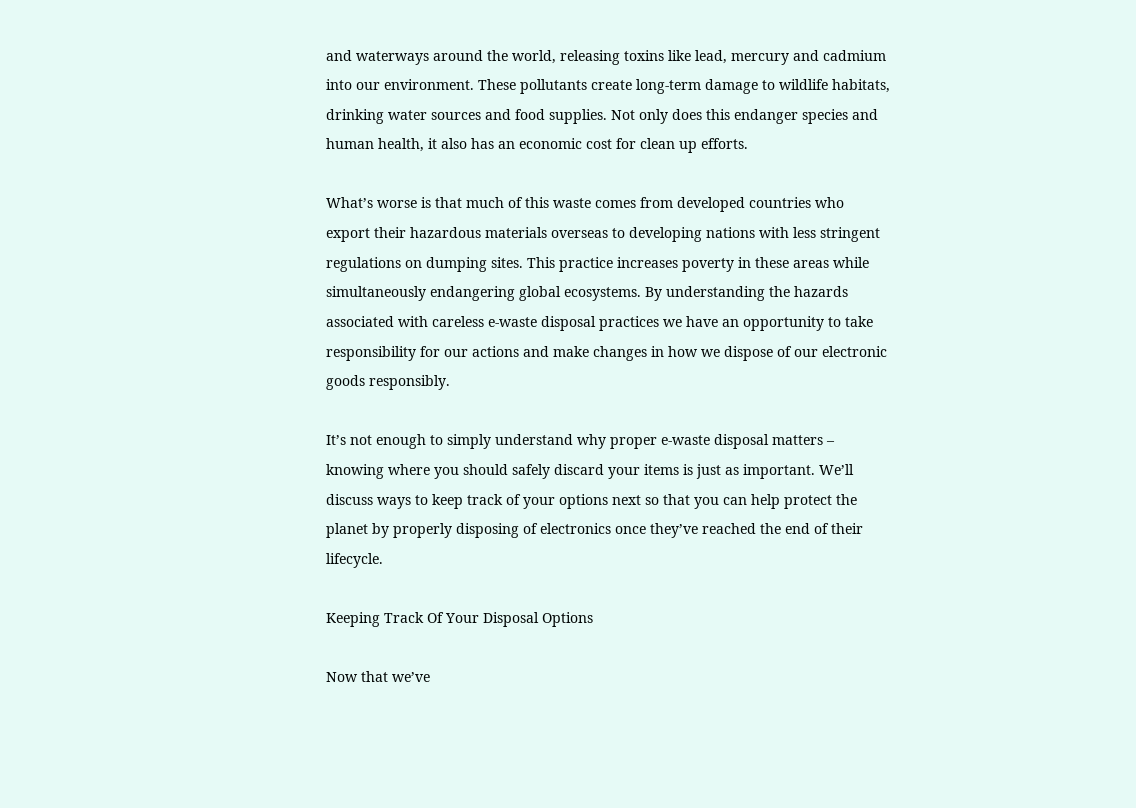and waterways around the world, releasing toxins like lead, mercury and cadmium into our environment. These pollutants create long-term damage to wildlife habitats, drinking water sources and food supplies. Not only does this endanger species and human health, it also has an economic cost for clean up efforts.

What’s worse is that much of this waste comes from developed countries who export their hazardous materials overseas to developing nations with less stringent regulations on dumping sites. This practice increases poverty in these areas while simultaneously endangering global ecosystems. By understanding the hazards associated with careless e-waste disposal practices we have an opportunity to take responsibility for our actions and make changes in how we dispose of our electronic goods responsibly.

It’s not enough to simply understand why proper e-waste disposal matters – knowing where you should safely discard your items is just as important. We’ll discuss ways to keep track of your options next so that you can help protect the planet by properly disposing of electronics once they’ve reached the end of their lifecycle.

Keeping Track Of Your Disposal Options

Now that we’ve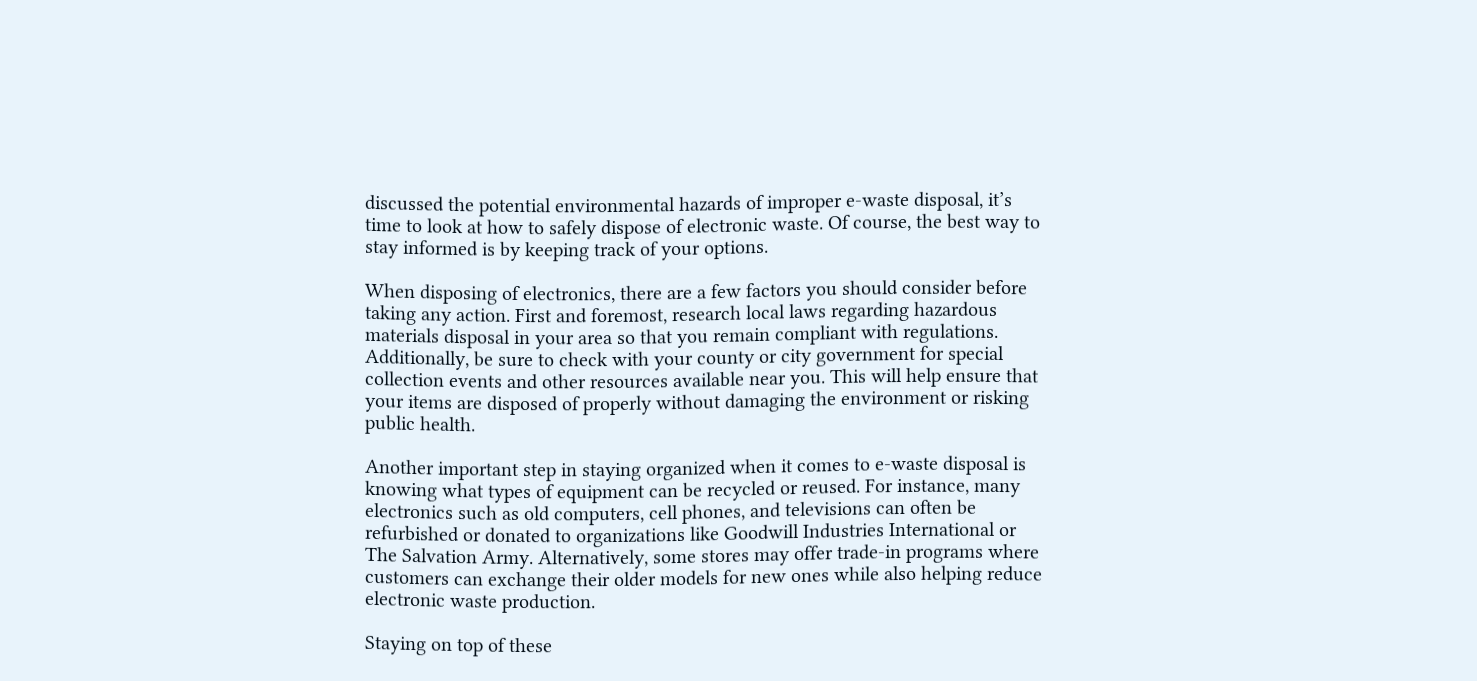discussed the potential environmental hazards of improper e-waste disposal, it’s time to look at how to safely dispose of electronic waste. Of course, the best way to stay informed is by keeping track of your options.

When disposing of electronics, there are a few factors you should consider before taking any action. First and foremost, research local laws regarding hazardous materials disposal in your area so that you remain compliant with regulations. Additionally, be sure to check with your county or city government for special collection events and other resources available near you. This will help ensure that your items are disposed of properly without damaging the environment or risking public health.

Another important step in staying organized when it comes to e-waste disposal is knowing what types of equipment can be recycled or reused. For instance, many electronics such as old computers, cell phones, and televisions can often be refurbished or donated to organizations like Goodwill Industries International or The Salvation Army. Alternatively, some stores may offer trade-in programs where customers can exchange their older models for new ones while also helping reduce electronic waste production.

Staying on top of these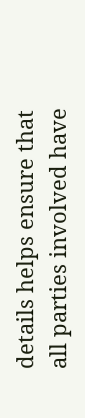details helps ensure that all parties involved have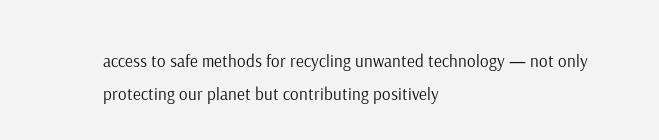access to safe methods for recycling unwanted technology — not only protecting our planet but contributing positively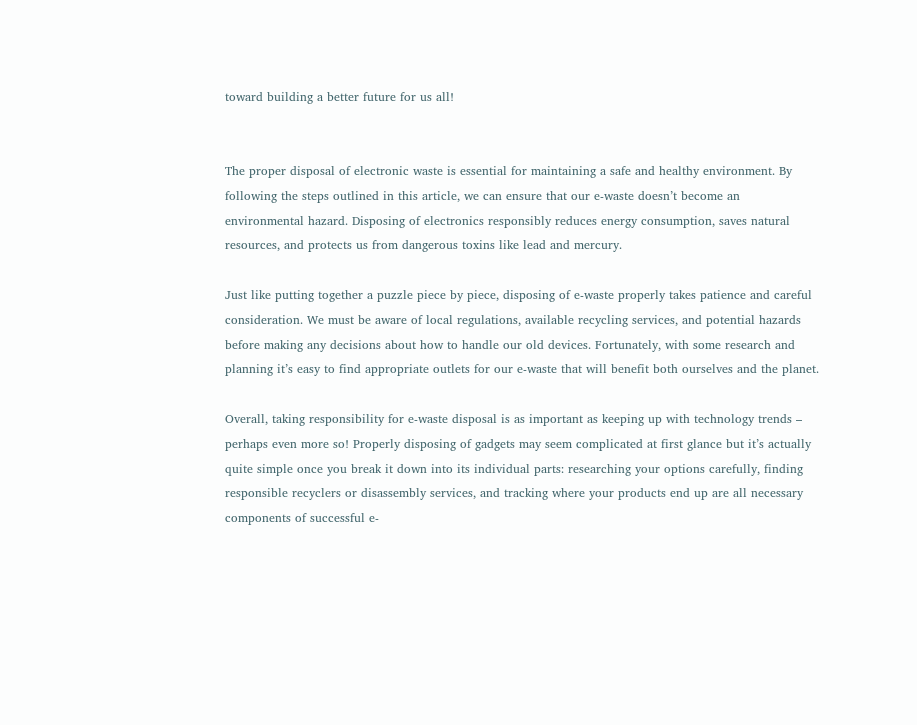toward building a better future for us all!


The proper disposal of electronic waste is essential for maintaining a safe and healthy environment. By following the steps outlined in this article, we can ensure that our e-waste doesn’t become an environmental hazard. Disposing of electronics responsibly reduces energy consumption, saves natural resources, and protects us from dangerous toxins like lead and mercury.

Just like putting together a puzzle piece by piece, disposing of e-waste properly takes patience and careful consideration. We must be aware of local regulations, available recycling services, and potential hazards before making any decisions about how to handle our old devices. Fortunately, with some research and planning it’s easy to find appropriate outlets for our e-waste that will benefit both ourselves and the planet.

Overall, taking responsibility for e-waste disposal is as important as keeping up with technology trends – perhaps even more so! Properly disposing of gadgets may seem complicated at first glance but it’s actually quite simple once you break it down into its individual parts: researching your options carefully, finding responsible recyclers or disassembly services, and tracking where your products end up are all necessary components of successful e-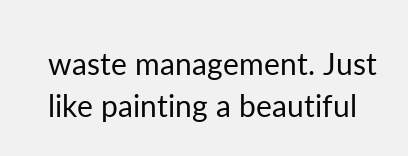waste management. Just like painting a beautiful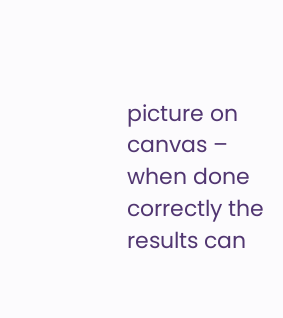picture on canvas – when done correctly the results can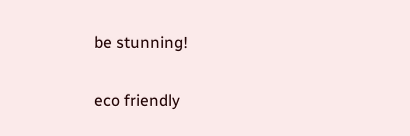be stunning!

eco friendly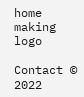home making logo

Contact © 2022